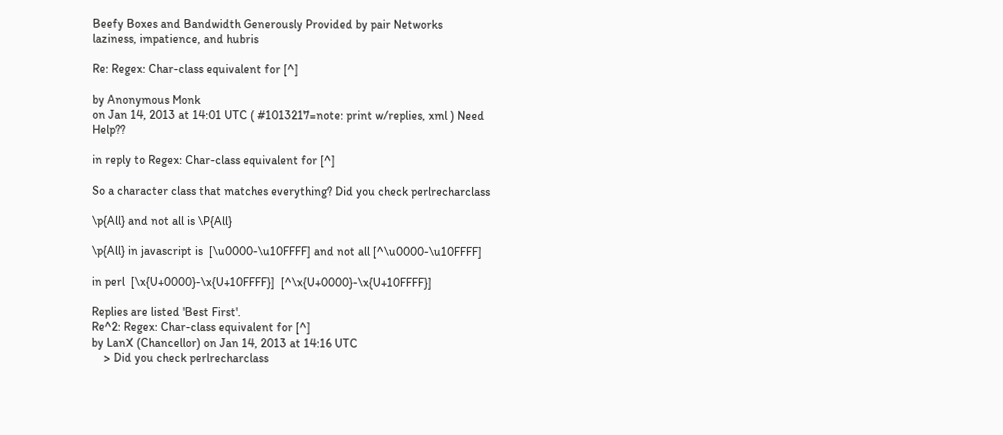Beefy Boxes and Bandwidth Generously Provided by pair Networks
laziness, impatience, and hubris

Re: Regex: Char-class equivalent for [^]

by Anonymous Monk
on Jan 14, 2013 at 14:01 UTC ( #1013217=note: print w/replies, xml ) Need Help??

in reply to Regex: Char-class equivalent for [^]

So a character class that matches everything? Did you check perlrecharclass

\p{All} and not all is \P{All}

\p{All} in javascript is  [\u0000-\u10FFFF] and not all [^\u0000-\u10FFFF]

in perl  [\x{U+0000}-\x{U+10FFFF}]  [^\x{U+0000}-\x{U+10FFFF}]

Replies are listed 'Best First'.
Re^2: Regex: Char-class equivalent for [^]
by LanX (Chancellor) on Jan 14, 2013 at 14:16 UTC
    > Did you check perlrecharclass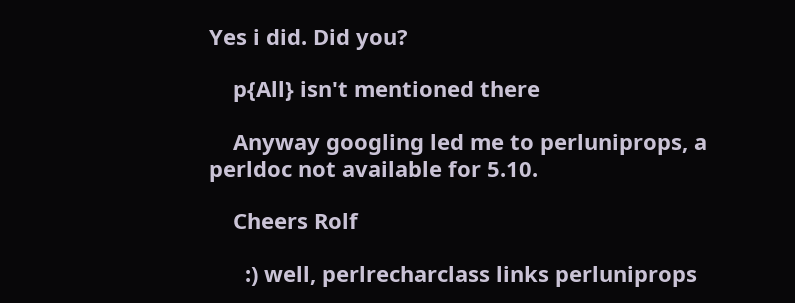Yes i did. Did you?

    p{All} isn't mentioned there

    Anyway googling led me to perluniprops, a perldoc not available for 5.10.

    Cheers Rolf

      :) well, perlrecharclass links perluniprops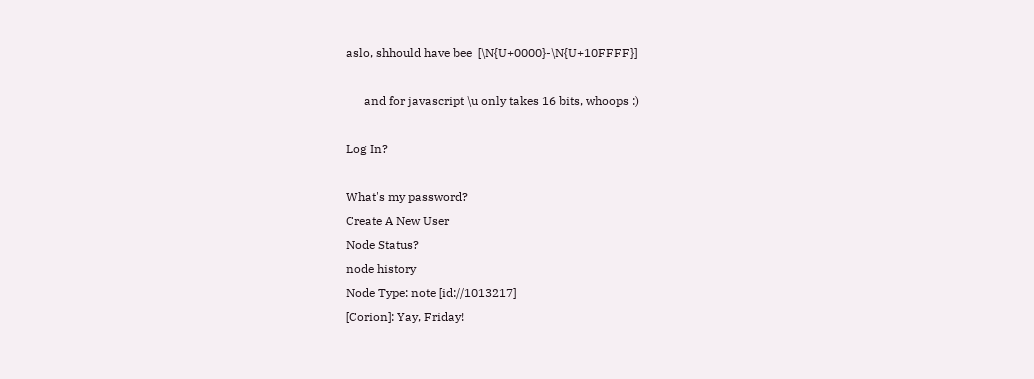aslo, shhould have bee  [\N{U+0000}-\N{U+10FFFF}]

      and for javascript \u only takes 16 bits, whoops :)

Log In?

What's my password?
Create A New User
Node Status?
node history
Node Type: note [id://1013217]
[Corion]: Yay, Friday!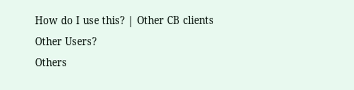How do I use this? | Other CB clients
Other Users?
Others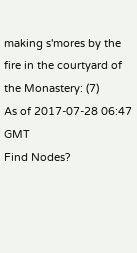making s'mores by the fire in the courtyard of the Monastery: (7)
As of 2017-07-28 06:47 GMT
Find Nodes?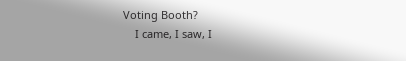Voting Booth?
    I came, I saw, I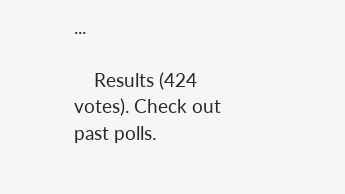...

    Results (424 votes). Check out past polls.